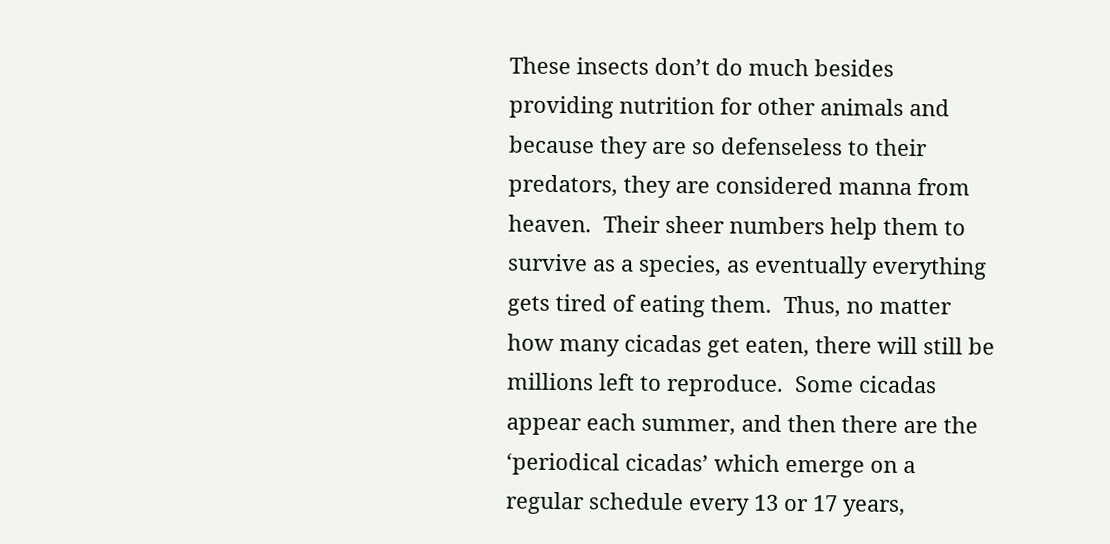These insects don’t do much besides providing nutrition for other animals and because they are so defenseless to their predators, they are considered manna from heaven.  Their sheer numbers help them to survive as a species, as eventually everything gets tired of eating them.  Thus, no matter how many cicadas get eaten, there will still be millions left to reproduce.  Some cicadas appear each summer, and then there are the ‘periodical cicadas’ which emerge on a regular schedule every 13 or 17 years,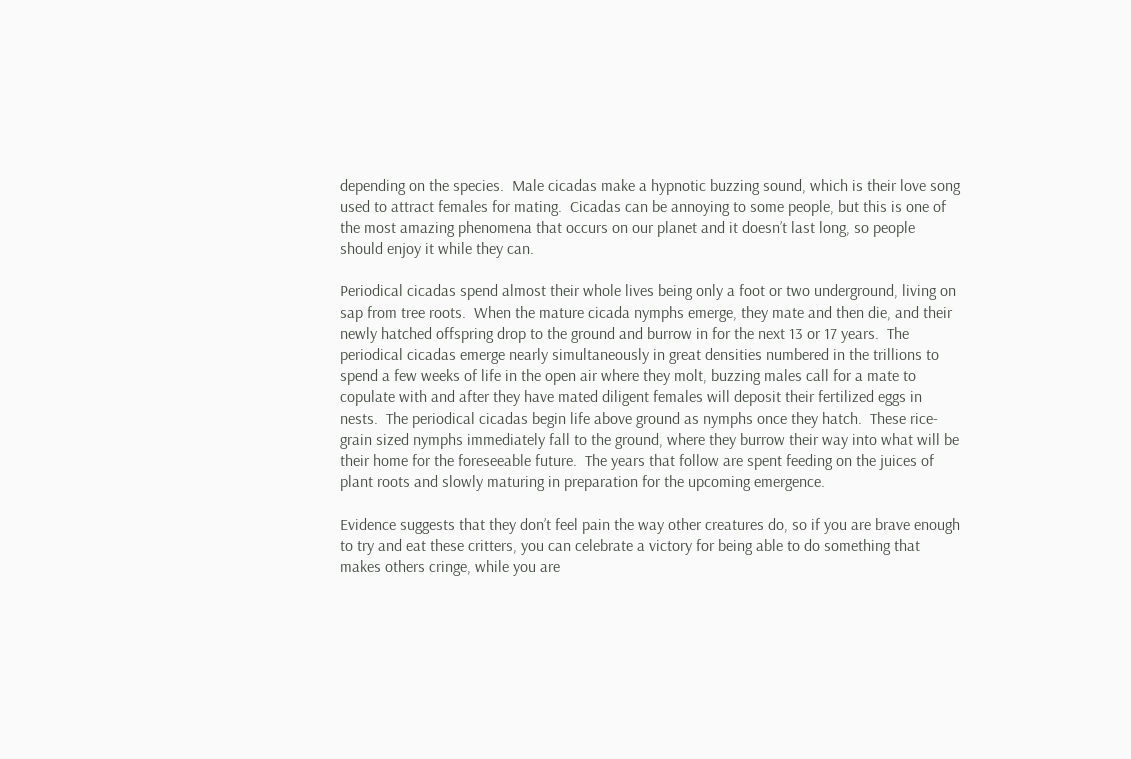depending on the species.  Male cicadas make a hypnotic buzzing sound, which is their love song used to attract females for mating.  Cicadas can be annoying to some people, but this is one of the most amazing phenomena that occurs on our planet and it doesn’t last long, so people should enjoy it while they can.

Periodical cicadas spend almost their whole lives being only a foot or two underground, living on sap from tree roots.  When the mature cicada nymphs emerge, they mate and then die, and their newly hatched offspring drop to the ground and burrow in for the next 13 or 17 years.  The periodical cicadas emerge nearly simultaneously in great densities numbered in the trillions to spend a few weeks of life in the open air where they molt, buzzing males call for a mate to copulate with and after they have mated diligent females will deposit their fertilized eggs in nests.  The periodical cicadas begin life above ground as nymphs once they hatch.  These rice-grain sized nymphs immediately fall to the ground, where they burrow their way into what will be their home for the foreseeable future.  The years that follow are spent feeding on the juices of plant roots and slowly maturing in preparation for the upcoming emergence.

Evidence suggests that they don’t feel pain the way other creatures do, so if you are brave enough to try and eat these critters, you can celebrate a victory for being able to do something that makes others cringe, while you are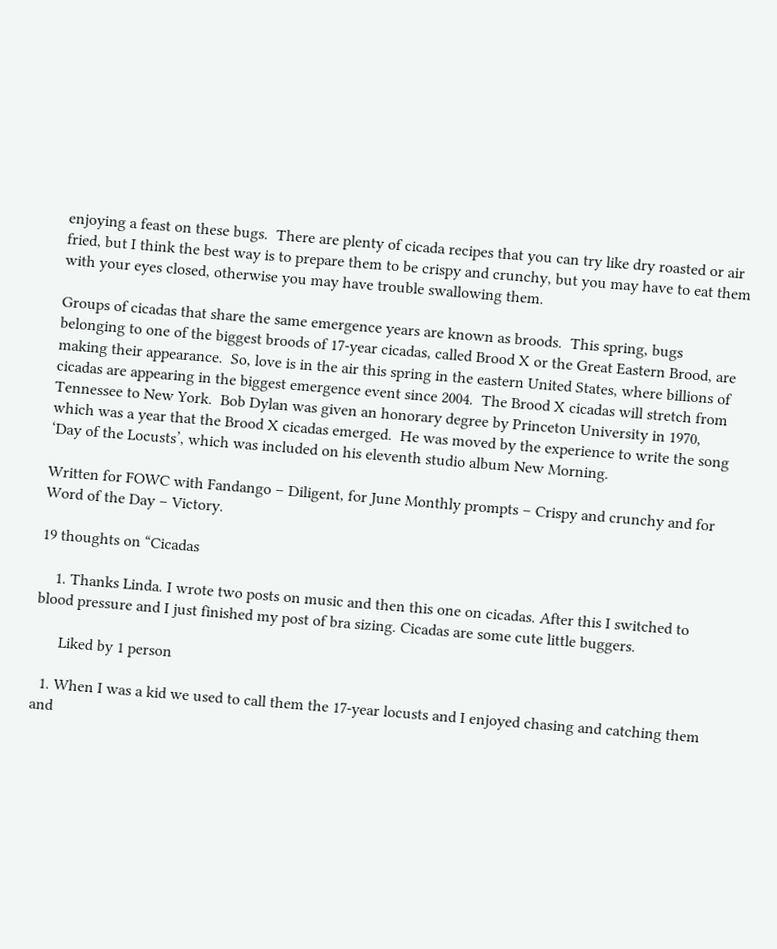enjoying a feast on these bugs.  There are plenty of cicada recipes that you can try like dry roasted or air fried, but I think the best way is to prepare them to be crispy and crunchy, but you may have to eat them with your eyes closed, otherwise you may have trouble swallowing them.

Groups of cicadas that share the same emergence years are known as broods.  This spring, bugs belonging to one of the biggest broods of 17-year cicadas, called Brood X or the Great Eastern Brood, are making their appearance.  So, love is in the air this spring in the eastern United States, where billions of cicadas are appearing in the biggest emergence event since 2004.  The Brood X cicadas will stretch from Tennessee to New York.  Bob Dylan was given an honorary degree by Princeton University in 1970, which was a year that the Brood X cicadas emerged.  He was moved by the experience to write the song ‘Day of the Locusts’, which was included on his eleventh studio album New Morning.

Written for FOWC with Fandango – Diligent, for June Monthly prompts – Crispy and crunchy and for Word of the Day – Victory.

19 thoughts on “Cicadas

    1. Thanks Linda. I wrote two posts on music and then this one on cicadas. After this I switched to blood pressure and I just finished my post of bra sizing. Cicadas are some cute little buggers.

      Liked by 1 person

  1. When I was a kid we used to call them the 17-year locusts and I enjoyed chasing and catching them and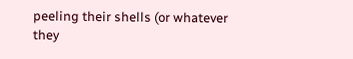peeling their shells (or whatever they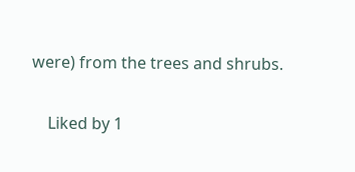were) from the trees and shrubs.

    Liked by 1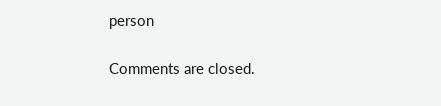person

Comments are closed.